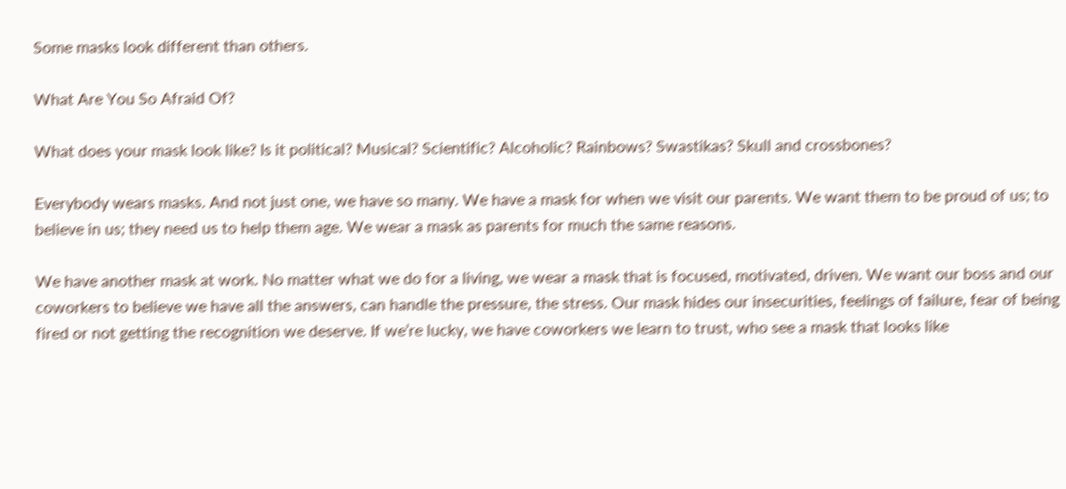Some masks look different than others.

What Are You So Afraid Of?

What does your mask look like? Is it political? Musical? Scientific? Alcoholic? Rainbows? Swastikas? Skull and crossbones?

Everybody wears masks. And not just one, we have so many. We have a mask for when we visit our parents. We want them to be proud of us; to believe in us; they need us to help them age. We wear a mask as parents for much the same reasons.

We have another mask at work. No matter what we do for a living, we wear a mask that is focused, motivated, driven. We want our boss and our coworkers to believe we have all the answers, can handle the pressure, the stress. Our mask hides our insecurities, feelings of failure, fear of being fired or not getting the recognition we deserve. If we’re lucky, we have coworkers we learn to trust, who see a mask that looks like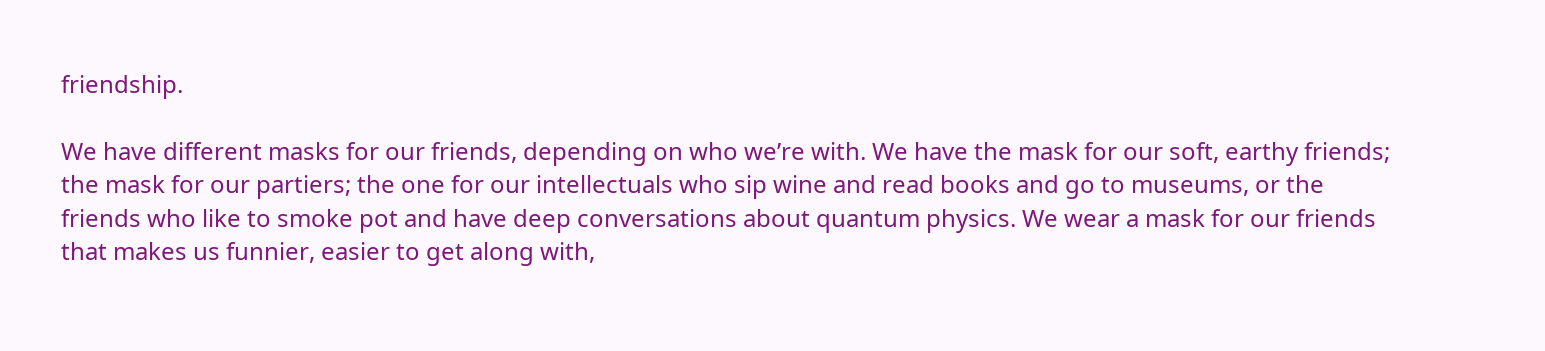friendship.

We have different masks for our friends, depending on who we’re with. We have the mask for our soft, earthy friends; the mask for our partiers; the one for our intellectuals who sip wine and read books and go to museums, or the friends who like to smoke pot and have deep conversations about quantum physics. We wear a mask for our friends that makes us funnier, easier to get along with,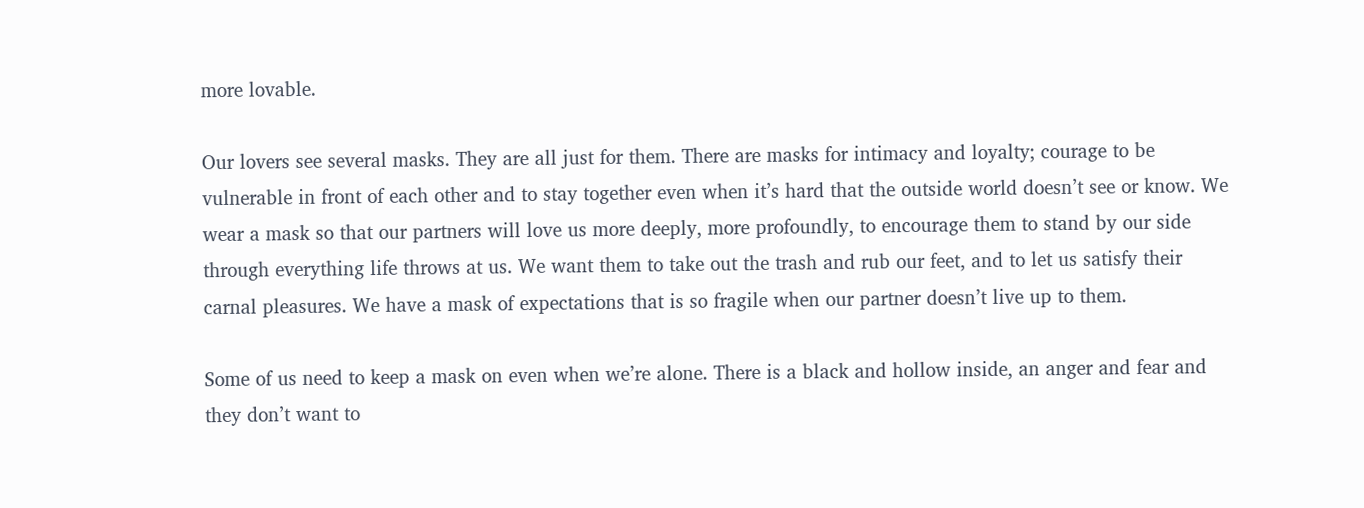more lovable.

Our lovers see several masks. They are all just for them. There are masks for intimacy and loyalty; courage to be vulnerable in front of each other and to stay together even when it’s hard that the outside world doesn’t see or know. We wear a mask so that our partners will love us more deeply, more profoundly, to encourage them to stand by our side through everything life throws at us. We want them to take out the trash and rub our feet, and to let us satisfy their carnal pleasures. We have a mask of expectations that is so fragile when our partner doesn’t live up to them.

Some of us need to keep a mask on even when we’re alone. There is a black and hollow inside, an anger and fear and they don’t want to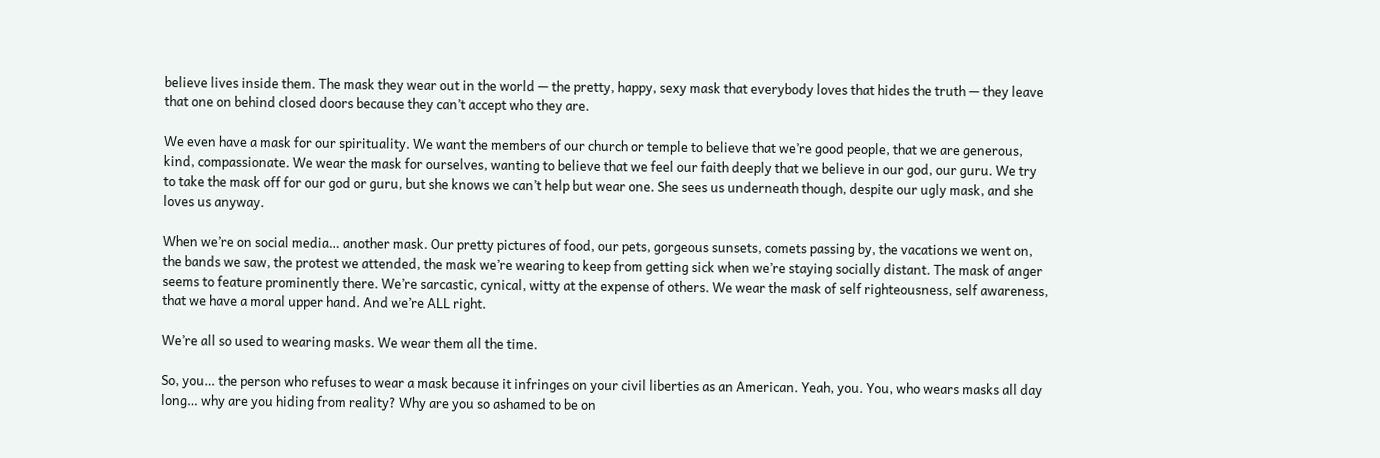believe lives inside them. The mask they wear out in the world — the pretty, happy, sexy mask that everybody loves that hides the truth — they leave that one on behind closed doors because they can’t accept who they are.

We even have a mask for our spirituality. We want the members of our church or temple to believe that we’re good people, that we are generous, kind, compassionate. We wear the mask for ourselves, wanting to believe that we feel our faith deeply that we believe in our god, our guru. We try to take the mask off for our god or guru, but she knows we can’t help but wear one. She sees us underneath though, despite our ugly mask, and she loves us anyway.

When we’re on social media… another mask. Our pretty pictures of food, our pets, gorgeous sunsets, comets passing by, the vacations we went on, the bands we saw, the protest we attended, the mask we’re wearing to keep from getting sick when we’re staying socially distant. The mask of anger seems to feature prominently there. We’re sarcastic, cynical, witty at the expense of others. We wear the mask of self righteousness, self awareness, that we have a moral upper hand. And we’re ALL right.

We’re all so used to wearing masks. We wear them all the time.

So, you… the person who refuses to wear a mask because it infringes on your civil liberties as an American. Yeah, you. You, who wears masks all day long… why are you hiding from reality? Why are you so ashamed to be on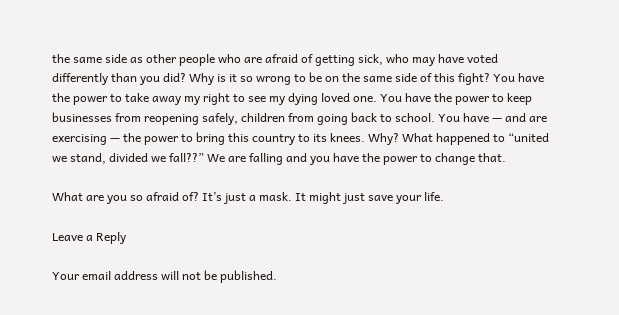the same side as other people who are afraid of getting sick, who may have voted differently than you did? Why is it so wrong to be on the same side of this fight? You have the power to take away my right to see my dying loved one. You have the power to keep businesses from reopening safely, children from going back to school. You have — and are exercising — the power to bring this country to its knees. Why? What happened to “united we stand, divided we fall??” We are falling and you have the power to change that.

What are you so afraid of? It’s just a mask. It might just save your life.

Leave a Reply

Your email address will not be published.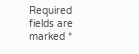Required fields are marked *